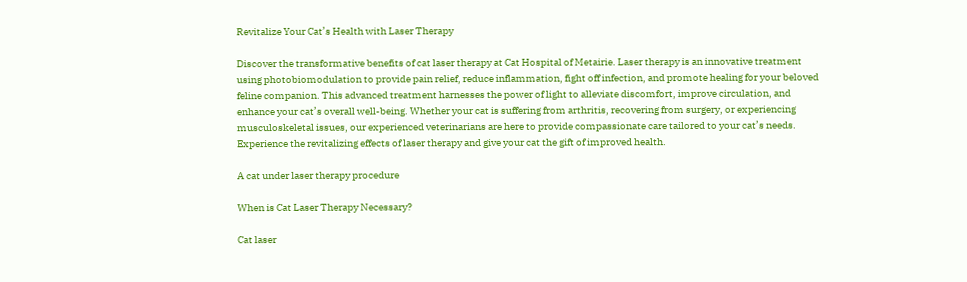Revitalize Your Cat’s Health with Laser Therapy

Discover the transformative benefits of cat laser therapy at Cat Hospital of Metairie. Laser therapy is an innovative treatment using photobiomodulation to provide pain relief, reduce inflammation, fight off infection, and promote healing for your beloved feline companion. This advanced treatment harnesses the power of light to alleviate discomfort, improve circulation, and enhance your cat’s overall well-being. Whether your cat is suffering from arthritis, recovering from surgery, or experiencing musculoskeletal issues, our experienced veterinarians are here to provide compassionate care tailored to your cat’s needs. Experience the revitalizing effects of laser therapy and give your cat the gift of improved health.

A cat under laser therapy procedure

When is Cat Laser Therapy Necessary?

Cat laser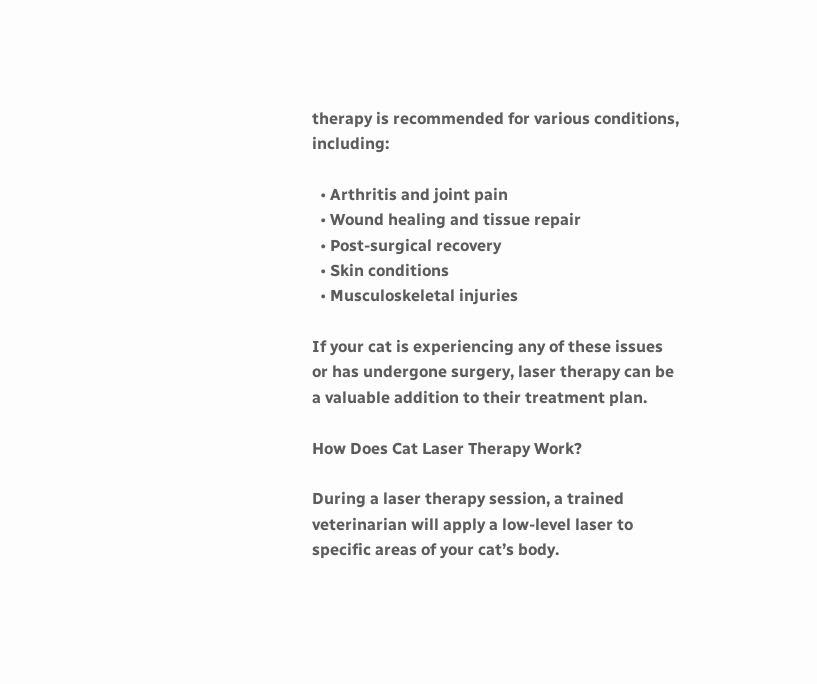therapy is recommended for various conditions, including:

  • Arthritis and joint pain
  • Wound healing and tissue repair
  • Post-surgical recovery
  • Skin conditions
  • Musculoskeletal injuries

If your cat is experiencing any of these issues or has undergone surgery, laser therapy can be a valuable addition to their treatment plan.

How Does Cat Laser Therapy Work?

During a laser therapy session, a trained veterinarian will apply a low-level laser to specific areas of your cat’s body.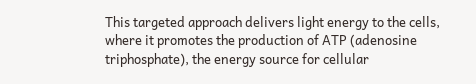This targeted approach delivers light energy to the cells, where it promotes the production of ATP (adenosine triphosphate), the energy source for cellular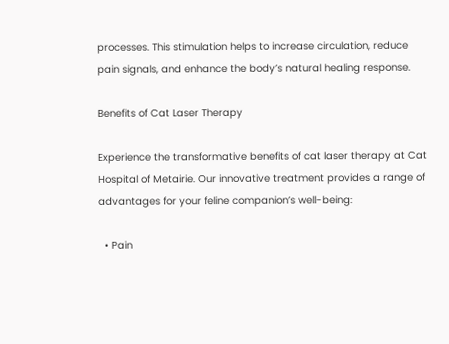processes. This stimulation helps to increase circulation, reduce pain signals, and enhance the body’s natural healing response.

Benefits of Cat Laser Therapy

Experience the transformative benefits of cat laser therapy at Cat Hospital of Metairie. Our innovative treatment provides a range of advantages for your feline companion’s well-being:

  • Pain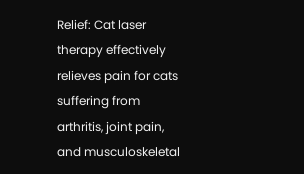Relief: Cat laser therapy effectively relieves pain for cats suffering from arthritis, joint pain, and musculoskeletal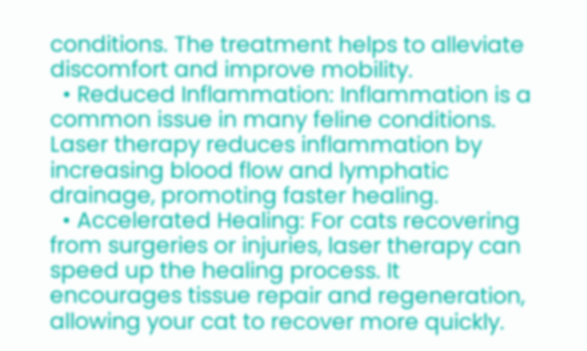conditions. The treatment helps to alleviate discomfort and improve mobility.
  • Reduced Inflammation: Inflammation is a common issue in many feline conditions. Laser therapy reduces inflammation by increasing blood flow and lymphatic drainage, promoting faster healing.
  • Accelerated Healing: For cats recovering from surgeries or injuries, laser therapy can speed up the healing process. It encourages tissue repair and regeneration, allowing your cat to recover more quickly.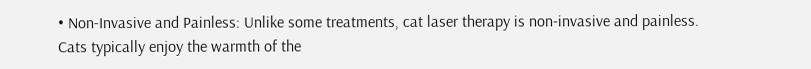• Non-Invasive and Painless: Unlike some treatments, cat laser therapy is non-invasive and painless. Cats typically enjoy the warmth of the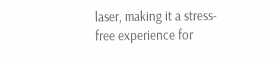laser, making it a stress-free experience for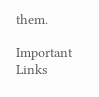them.

Important Links